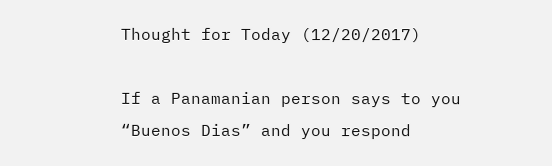Thought for Today (12/20/2017)

If a Panamanian person says to you “Buenos Dias” and you respond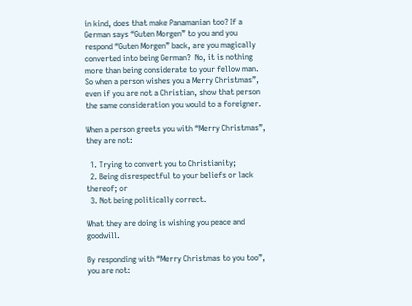in kind, does that make Panamanian too? If a German says “Guten Morgen” to you and you respond “Guten Morgen” back, are you magically converted into being German?  No, it is nothing more than being considerate to your fellow man. So when a person wishes you a Merry Christmas”, even if you are not a Christian, show that person the same consideration you would to a foreigner.

When a person greets you with “Merry Christmas”, they are not:

  1. Trying to convert you to Christianity;
  2. Being disrespectful to your beliefs or lack thereof; or
  3. Not being politically correct.

What they are doing is wishing you peace and goodwill.

By responding with “Merry Christmas to you too”, you are not: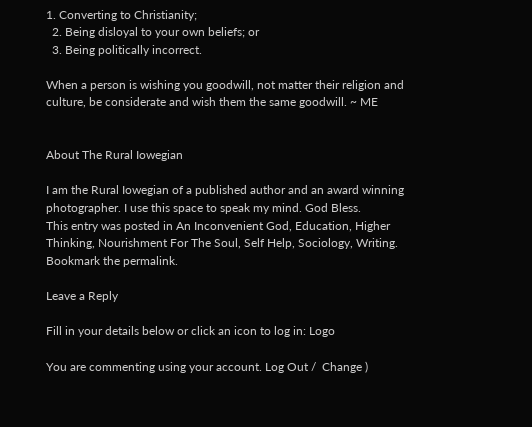1. Converting to Christianity;
  2. Being disloyal to your own beliefs; or
  3. Being politically incorrect.

When a person is wishing you goodwill, not matter their religion and culture, be considerate and wish them the same goodwill. ~ ME


About The Rural Iowegian

I am the Rural Iowegian of a published author and an award winning photographer. I use this space to speak my mind. God Bless.
This entry was posted in An Inconvenient God, Education, Higher Thinking, Nourishment For The Soul, Self Help, Sociology, Writing. Bookmark the permalink.

Leave a Reply

Fill in your details below or click an icon to log in: Logo

You are commenting using your account. Log Out /  Change )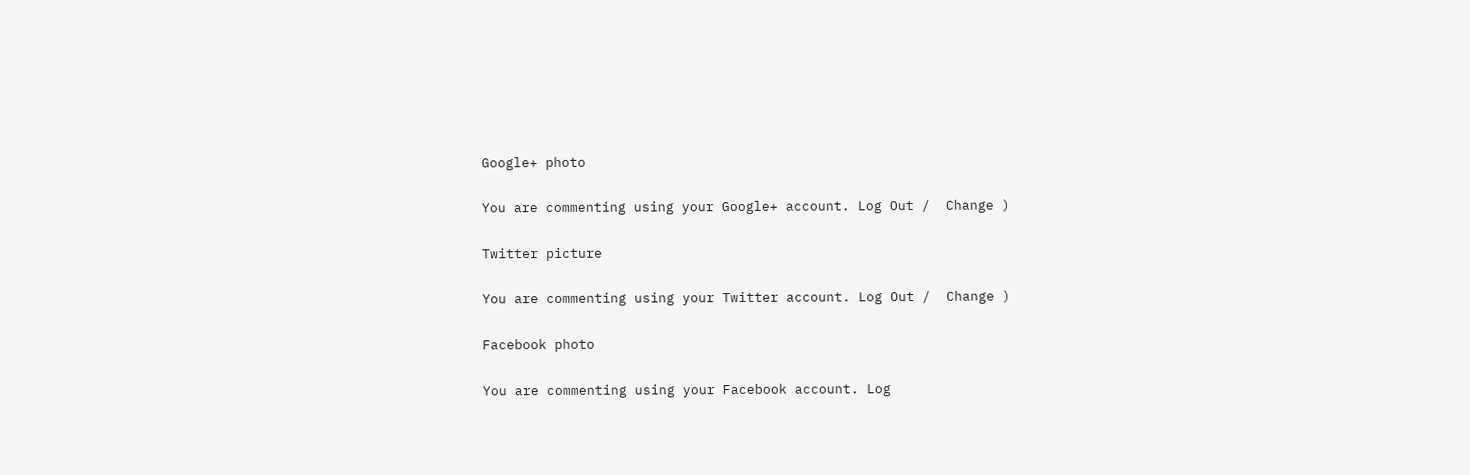Google+ photo

You are commenting using your Google+ account. Log Out /  Change )

Twitter picture

You are commenting using your Twitter account. Log Out /  Change )

Facebook photo

You are commenting using your Facebook account. Log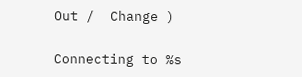Out /  Change )

Connecting to %s